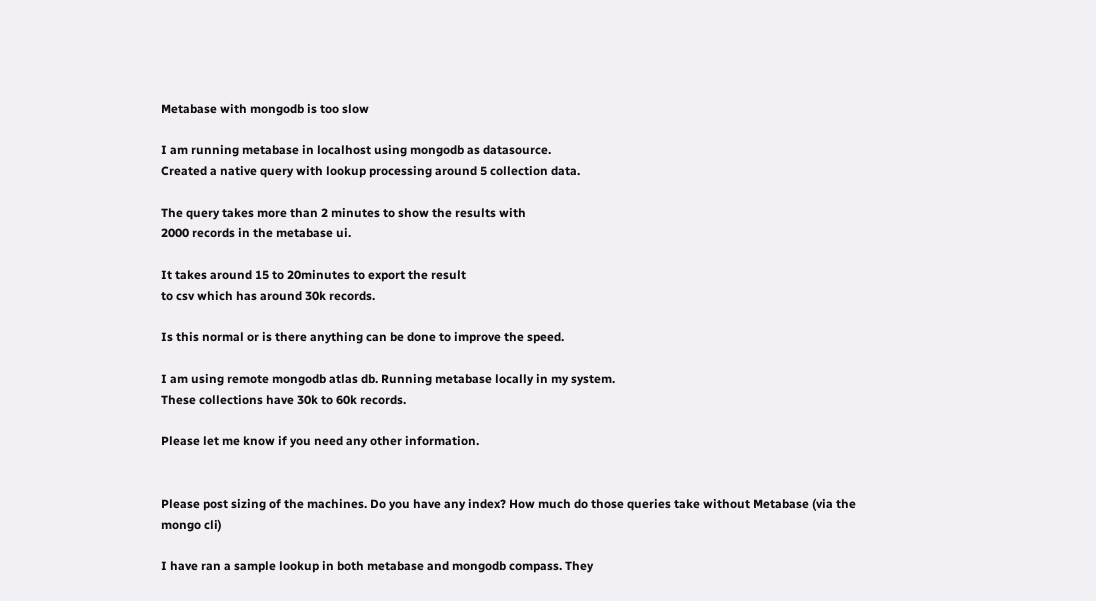Metabase with mongodb is too slow

I am running metabase in localhost using mongodb as datasource.
Created a native query with lookup processing around 5 collection data.

The query takes more than 2 minutes to show the results with
2000 records in the metabase ui.

It takes around 15 to 20minutes to export the result
to csv which has around 30k records.

Is this normal or is there anything can be done to improve the speed.

I am using remote mongodb atlas db. Running metabase locally in my system.
These collections have 30k to 60k records.

Please let me know if you need any other information.


Please post sizing of the machines. Do you have any index? How much do those queries take without Metabase (via the mongo cli)

I have ran a sample lookup in both metabase and mongodb compass. They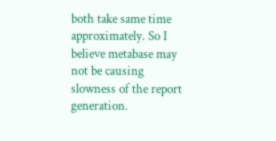both take same time approximately. So I believe metabase may not be causing slowness of the report generation.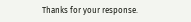Thanks for your response.